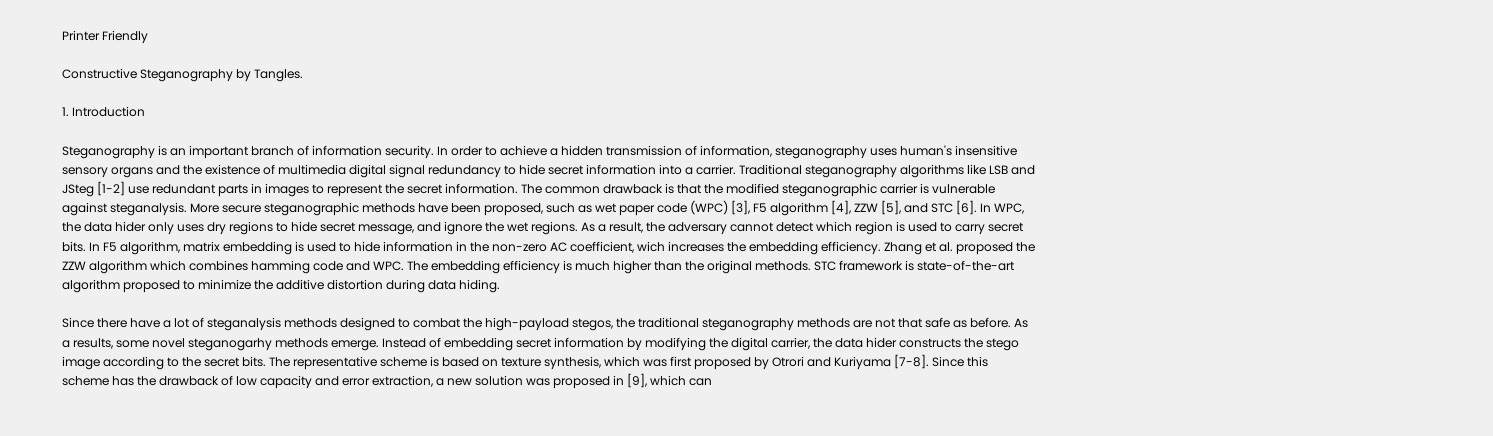Printer Friendly

Constructive Steganography by Tangles.

1. Introduction

Steganography is an important branch of information security. In order to achieve a hidden transmission of information, steganography uses human's insensitive sensory organs and the existence of multimedia digital signal redundancy to hide secret information into a carrier. Traditional steganography algorithms like LSB and JSteg [1-2] use redundant parts in images to represent the secret information. The common drawback is that the modified steganographic carrier is vulnerable against steganalysis. More secure steganographic methods have been proposed, such as wet paper code (WPC) [3], F5 algorithm [4], ZZW [5], and STC [6]. In WPC, the data hider only uses dry regions to hide secret message, and ignore the wet regions. As a result, the adversary cannot detect which region is used to carry secret bits. In F5 algorithm, matrix embedding is used to hide information in the non-zero AC coefficient, wich increases the embedding efficiency. Zhang et al. proposed the ZZW algorithm which combines hamming code and WPC. The embedding efficiency is much higher than the original methods. STC framework is state-of-the-art algorithm proposed to minimize the additive distortion during data hiding.

Since there have a lot of steganalysis methods designed to combat the high-payload stegos, the traditional steganography methods are not that safe as before. As a results, some novel steganogarhy methods emerge. Instead of embedding secret information by modifying the digital carrier, the data hider constructs the stego image according to the secret bits. The representative scheme is based on texture synthesis, which was first proposed by Otrori and Kuriyama [7-8]. Since this scheme has the drawback of low capacity and error extraction, a new solution was proposed in [9], which can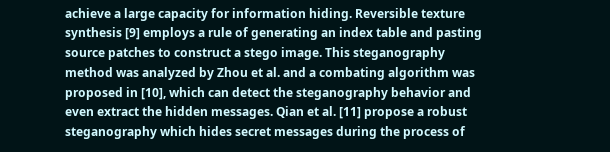achieve a large capacity for information hiding. Reversible texture synthesis [9] employs a rule of generating an index table and pasting source patches to construct a stego image. This steganography method was analyzed by Zhou et al. and a combating algorithm was proposed in [10], which can detect the steganography behavior and even extract the hidden messages. Qian et al. [11] propose a robust steganography which hides secret messages during the process of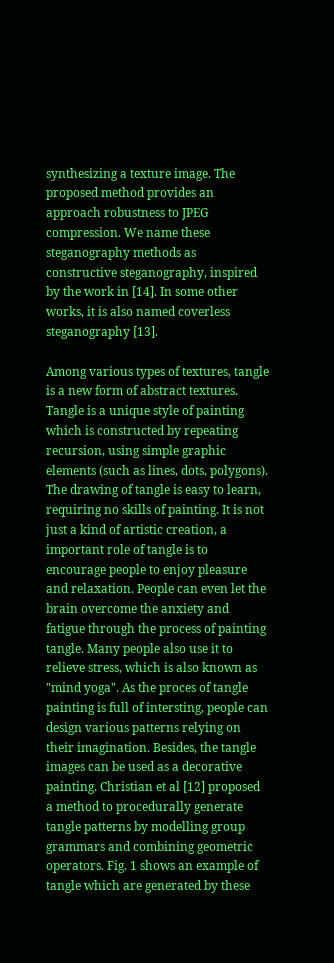synthesizing a texture image. The proposed method provides an approach robustness to JPEG compression. We name these steganography methods as constructive steganography, inspired by the work in [14]. In some other works, it is also named coverless steganography [13].

Among various types of textures, tangle is a new form of abstract textures. Tangle is a unique style of painting which is constructed by repeating recursion, using simple graphic elements (such as lines, dots, polygons). The drawing of tangle is easy to learn, requiring no skills of painting. It is not just a kind of artistic creation, a important role of tangle is to encourage people to enjoy pleasure and relaxation. People can even let the brain overcome the anxiety and fatigue through the process of painting tangle. Many people also use it to relieve stress, which is also known as "mind yoga". As the proces of tangle painting is full of intersting, people can design various patterns relying on their imagination. Besides, the tangle images can be used as a decorative painting. Christian et al [12] proposed a method to procedurally generate tangle patterns by modelling group grammars and combining geometric operators. Fig. 1 shows an example of tangle which are generated by these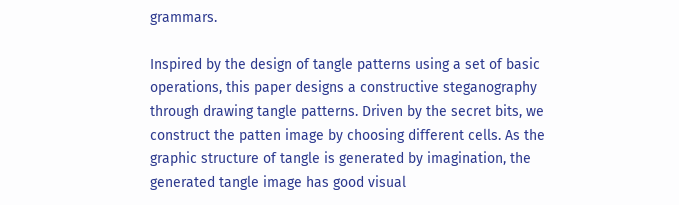grammars.

Inspired by the design of tangle patterns using a set of basic operations, this paper designs a constructive steganography through drawing tangle patterns. Driven by the secret bits, we construct the patten image by choosing different cells. As the graphic structure of tangle is generated by imagination, the generated tangle image has good visual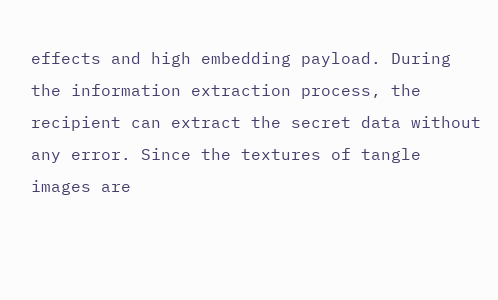effects and high embedding payload. During the information extraction process, the recipient can extract the secret data without any error. Since the textures of tangle images are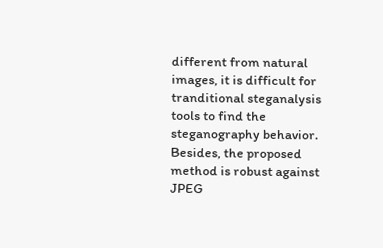different from natural images, it is difficult for tranditional steganalysis tools to find the steganography behavior. Besides, the proposed method is robust against JPEG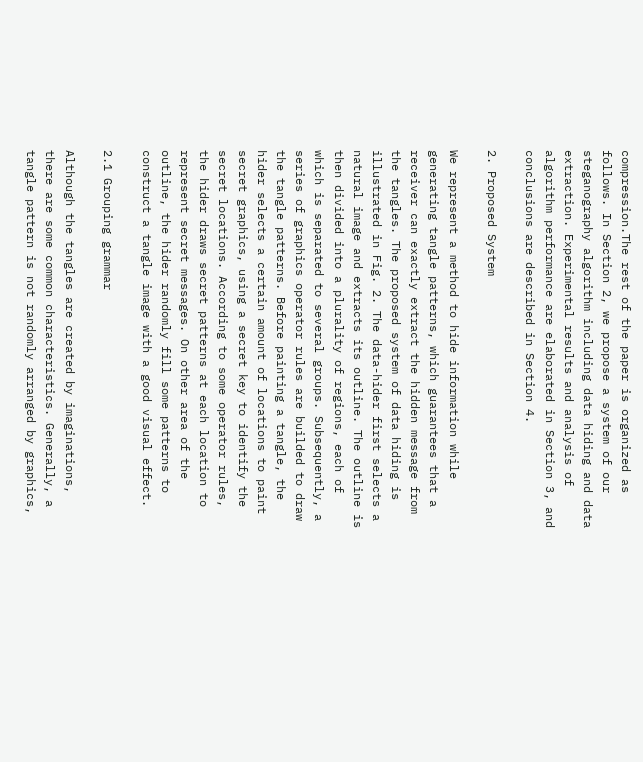compression.The rest of the paper is organized as follows. In Section 2, we propose a system of our steganography algorithm including data hiding and data extraction. Experimental results and analysis of algorithm performance are elaborated in Section 3, and conclusions are described in Section 4.

2. Proposed System

We represent a method to hide information while generating tangle patterns, which guarantees that a receiver can exactly extract the hidden message from the tangles. The proposed system of data hiding is illustrated in Fig. 2. The data-hider first selects a natural image and extracts its outline. The outline is then divided into a plurality of regions, each of which is separated to several groups. Subsequently, a series of graphics operator rules are builded to draw the tangle patterns. Before painting a tangle, the hider selects a certain amount of locations to paint secret graphics, using a secret key to identify the secret locations. According to some operator rules, the hider draws secret patterns at each location to represent secret messages. On other area of the outline, the hider randomly fill some patterns to construct a tangle image with a good visual effect.

2.1 Grouping grammar

Although the tangles are created by imaginations, there are some common characteristics. Generally, a tangle pattern is not randomly arranged by graphics,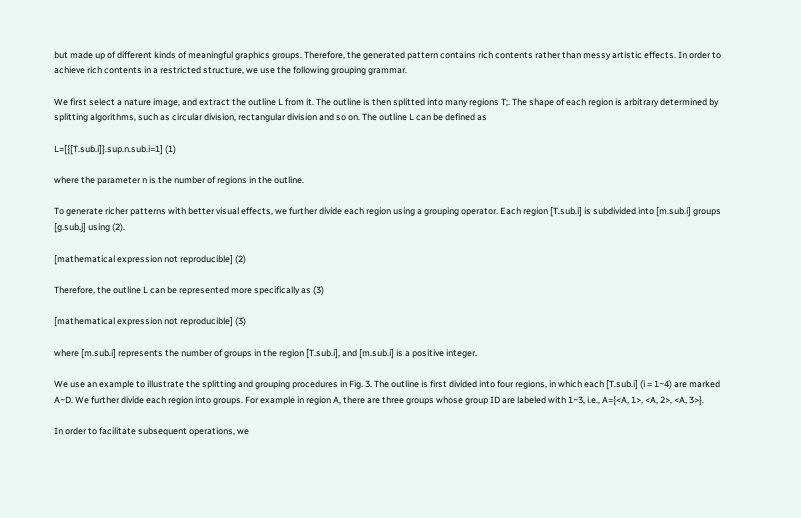but made up of different kinds of meaningful graphics groups. Therefore, the generated pattern contains rich contents rather than messy artistic effects. In order to achieve rich contents in a restricted structure, we use the following grouping grammar.

We first select a nature image, and extract the outline L from it. The outline is then splitted into many regions T;. The shape of each region is arbitrary determined by splitting algorithms, such as circular division, rectangular division and so on. The outline L can be defined as

L=[{[T.sub.i]}.sup.n.sub.i=1] (1)

where the parameter n is the number of regions in the outline.

To generate richer patterns with better visual effects, we further divide each region using a grouping operator. Each region [T.sub.i] is subdivided into [m.sub.i] groups [g.sub.j] using (2).

[mathematical expression not reproducible] (2)

Therefore, the outline L can be represented more specifically as (3)

[mathematical expression not reproducible] (3)

where [m.sub.i] represents the number of groups in the region [T.sub.i], and [m.sub.i] is a positive integer.

We use an example to illustrate the splitting and grouping procedures in Fig. 3. The outline is first divided into four regions, in which each [T.sub.i] (i = 1~4) are marked A~D. We further divide each region into groups. For example in region A, there are three groups whose group ID are labeled with 1~3, i.e., A={<A, 1>, <A, 2>, <A, 3>}.

In order to facilitate subsequent operations, we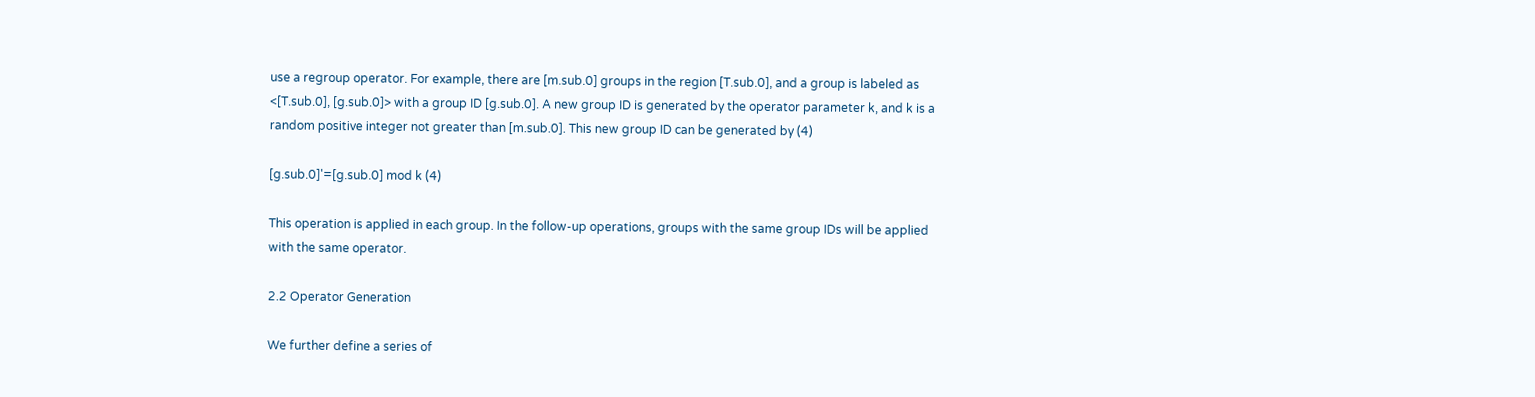use a regroup operator. For example, there are [m.sub.0] groups in the region [T.sub.0], and a group is labeled as <[T.sub.0], [g.sub.0]> with a group ID [g.sub.0]. A new group ID is generated by the operator parameter k, and k is a random positive integer not greater than [m.sub.0]. This new group ID can be generated by (4)

[g.sub.0]'=[g.sub.0] mod k (4)

This operation is applied in each group. In the follow-up operations, groups with the same group IDs will be applied with the same operator.

2.2 Operator Generation

We further define a series of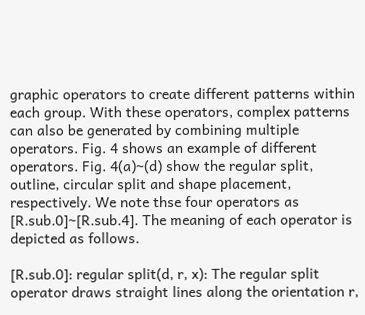graphic operators to create different patterns within each group. With these operators, complex patterns can also be generated by combining multiple operators. Fig. 4 shows an example of different operators. Fig. 4(a)~(d) show the regular split, outline, circular split and shape placement, respectively. We note thse four operators as [R.sub.0]~[R.sub.4]. The meaning of each operator is depicted as follows.

[R.sub.0]: regular split(d, r, x): The regular split operator draws straight lines along the orientation r,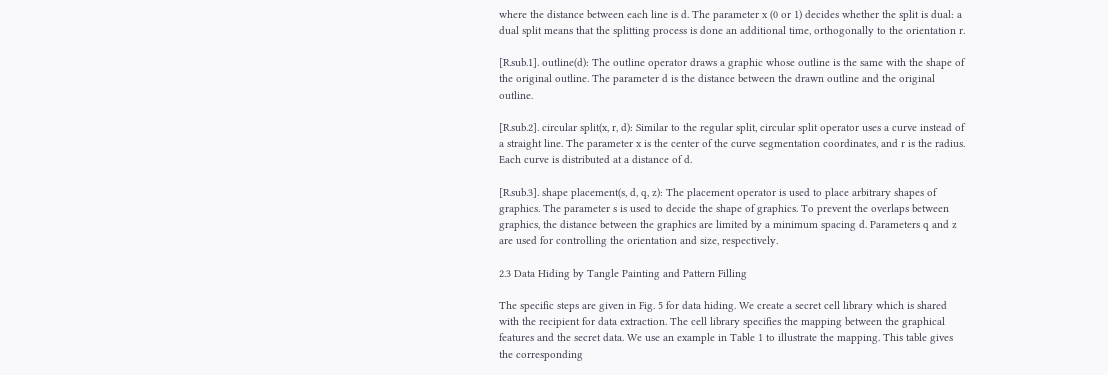where the distance between each line is d. The parameter x (0 or 1) decides whether the split is dual: a dual split means that the splitting process is done an additional time, orthogonally to the orientation r.

[R.sub.1]. outline(d): The outline operator draws a graphic whose outline is the same with the shape of the original outline. The parameter d is the distance between the drawn outline and the original outline.

[R.sub.2]. circular split(x, r, d): Similar to the regular split, circular split operator uses a curve instead of a straight line. The parameter x is the center of the curve segmentation coordinates, and r is the radius. Each curve is distributed at a distance of d.

[R.sub.3]. shape placement(s, d, q, z): The placement operator is used to place arbitrary shapes of graphics. The parameter s is used to decide the shape of graphics. To prevent the overlaps between graphics, the distance between the graphics are limited by a minimum spacing d. Parameters q and z are used for controlling the orientation and size, respectively.

2.3 Data Hiding by Tangle Painting and Pattern Filling

The specific steps are given in Fig. 5 for data hiding. We create a secret cell library which is shared with the recipient for data extraction. The cell library specifies the mapping between the graphical features and the secret data. We use an example in Table 1 to illustrate the mapping. This table gives the corresponding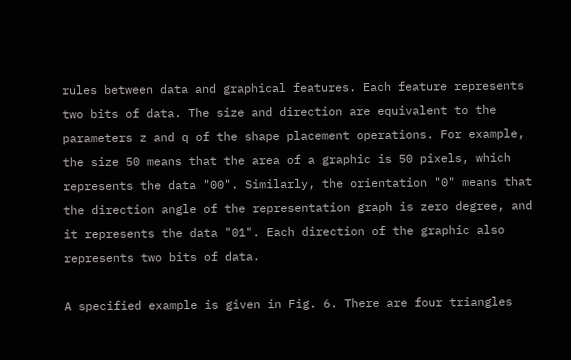rules between data and graphical features. Each feature represents two bits of data. The size and direction are equivalent to the parameters z and q of the shape placement operations. For example, the size 50 means that the area of a graphic is 50 pixels, which represents the data "00". Similarly, the orientation "0" means that the direction angle of the representation graph is zero degree, and it represents the data "01". Each direction of the graphic also represents two bits of data.

A specified example is given in Fig. 6. There are four triangles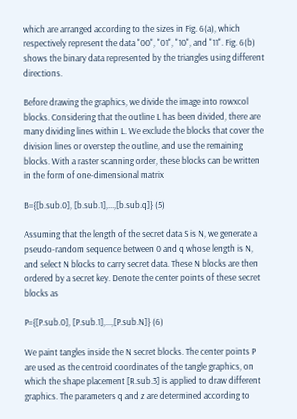which are arranged according to the sizes in Fig. 6(a), which respectively represent the data "00", "01", "10", and "11". Fig. 6(b) shows the binary data represented by the triangles using different directions.

Before drawing the graphics, we divide the image into rowxcol blocks. Considering that the outline L has been divided, there are many dividing lines within L. We exclude the blocks that cover the division lines or overstep the outline, and use the remaining blocks. With a raster scanning order, these blocks can be written in the form of one-dimensional matrix

B={[b.sub.0], [b.sub.1],...,[b.sub.q]} (5)

Assuming that the length of the secret data S is N, we generate a pseudo-random sequence between 0 and q whose length is N, and select N blocks to carry secret data. These N blocks are then ordered by a secret key. Denote the center points of these secret blocks as

P={[P.sub.0], [P.sub.1],...,[P.sub.N]} (6)

We paint tangles inside the N secret blocks. The center points P are used as the centroid coordinates of the tangle graphics, on which the shape placement [R.sub.3] is applied to draw different graphics. The parameters q and z are determined according to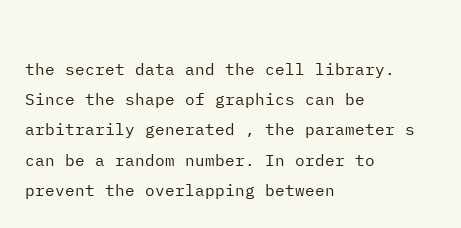the secret data and the cell library. Since the shape of graphics can be arbitrarily generated , the parameter s can be a random number. In order to prevent the overlapping between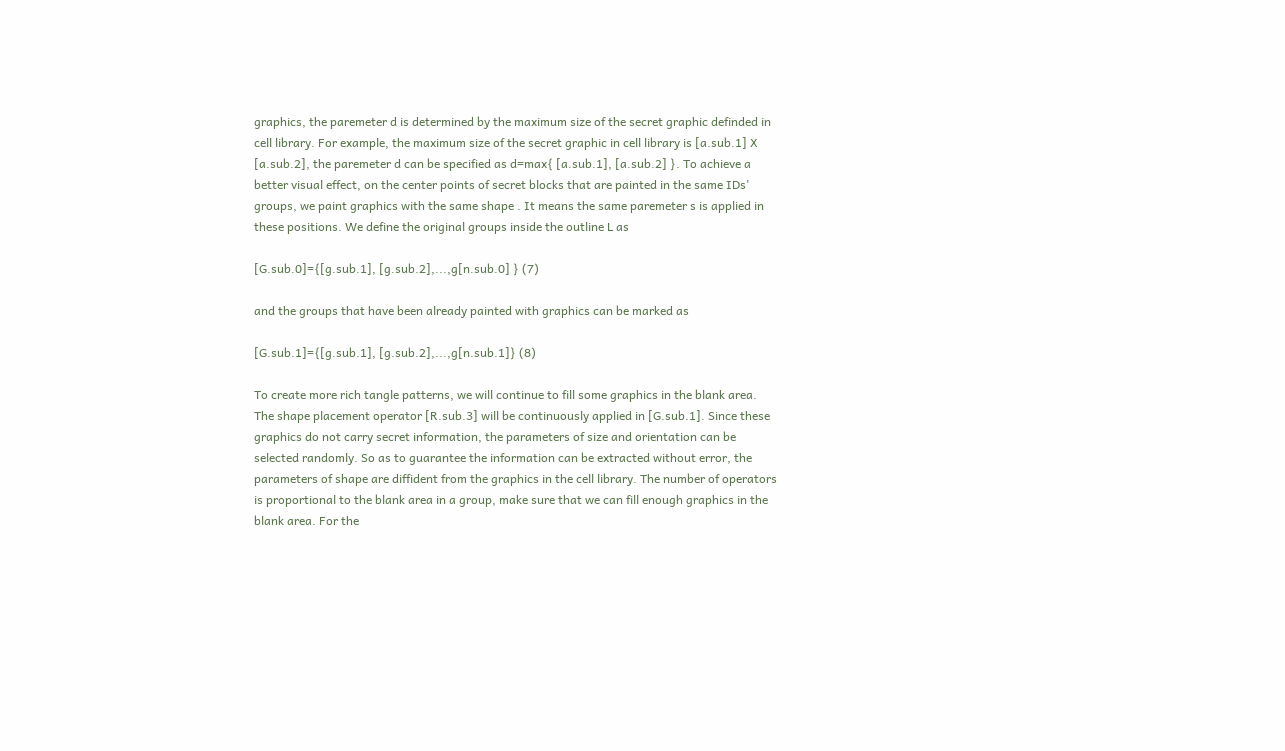graphics, the paremeter d is determined by the maximum size of the secret graphic definded in cell library. For example, the maximum size of the secret graphic in cell library is [a.sub.1] X [a.sub.2], the paremeter d can be specified as d=max{ [a.sub.1], [a.sub.2] }. To achieve a better visual effect, on the center points of secret blocks that are painted in the same IDs' groups, we paint graphics with the same shape . It means the same paremeter s is applied in these positions. We define the original groups inside the outline L as

[G.sub.0]={[g.sub.1], [g.sub.2],...,g[n.sub.0] } (7)

and the groups that have been already painted with graphics can be marked as

[G.sub.1]={[g.sub.1], [g.sub.2],...,g[n.sub.1]} (8)

To create more rich tangle patterns, we will continue to fill some graphics in the blank area. The shape placement operator [R.sub.3] will be continuously applied in [G.sub.1]. Since these graphics do not carry secret information, the parameters of size and orientation can be selected randomly. So as to guarantee the information can be extracted without error, the parameters of shape are diffident from the graphics in the cell library. The number of operators is proportional to the blank area in a group, make sure that we can fill enough graphics in the blank area. For the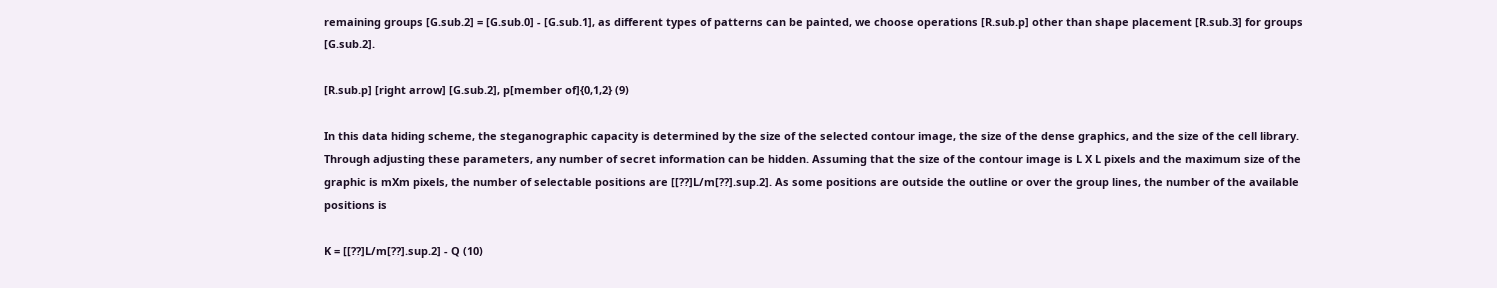remaining groups [G.sub.2] = [G.sub.0] - [G.sub.1], as different types of patterns can be painted, we choose operations [R.sub.p] other than shape placement [R.sub.3] for groups [G.sub.2].

[R.sub.p] [right arrow] [G.sub.2], p[member of]{0,1,2} (9)

In this data hiding scheme, the steganographic capacity is determined by the size of the selected contour image, the size of the dense graphics, and the size of the cell library. Through adjusting these parameters, any number of secret information can be hidden. Assuming that the size of the contour image is L X L pixels and the maximum size of the graphic is mXm pixels, the number of selectable positions are [[??]L/m[??].sup.2]. As some positions are outside the outline or over the group lines, the number of the available positions is

K = [[??]L/m[??].sup.2] - Q (10)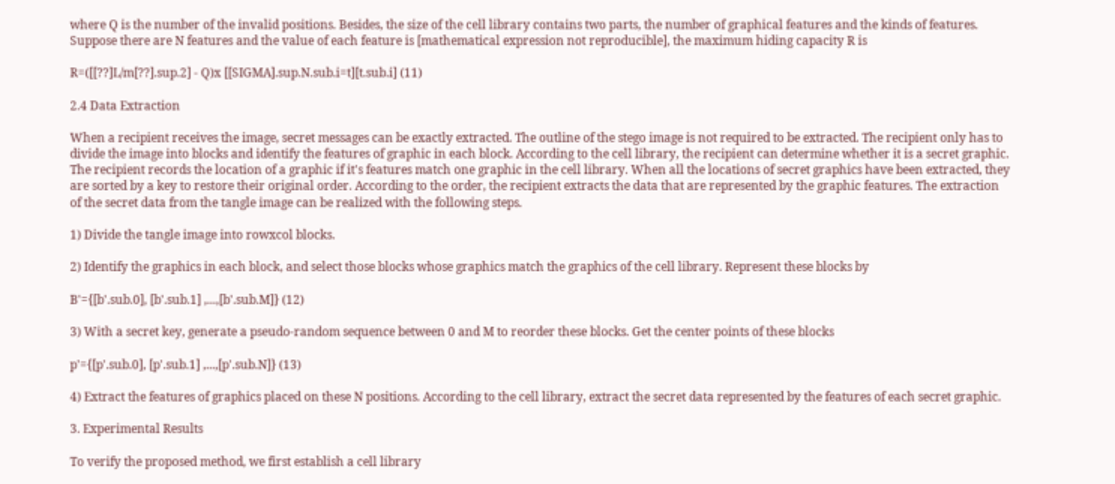where Q is the number of the invalid positions. Besides, the size of the cell library contains two parts, the number of graphical features and the kinds of features. Suppose there are N features and the value of each feature is [mathematical expression not reproducible], the maximum hiding capacity R is

R=([[??]L/m[??].sup.2] - Q)x [[SIGMA].sup.N.sub.i=t][t.sub.i] (11)

2.4 Data Extraction

When a recipient receives the image, secret messages can be exactly extracted. The outline of the stego image is not required to be extracted. The recipient only has to divide the image into blocks and identify the features of graphic in each block. According to the cell library, the recipient can determine whether it is a secret graphic. The recipient records the location of a graphic if it's features match one graphic in the cell library. When all the locations of secret graphics have been extracted, they are sorted by a key to restore their original order. According to the order, the recipient extracts the data that are represented by the graphic features. The extraction of the secret data from the tangle image can be realized with the following steps.

1) Divide the tangle image into rowxcol blocks.

2) Identify the graphics in each block, and select those blocks whose graphics match the graphics of the cell library. Represent these blocks by

B'={[b'.sub.0], [b'.sub.1] ,...,[b'.sub.M]} (12)

3) With a secret key, generate a pseudo-random sequence between 0 and M to reorder these blocks. Get the center points of these blocks

p'={[p'.sub.0], [p'.sub.1] ,...,[p'.sub.N]} (13)

4) Extract the features of graphics placed on these N positions. According to the cell library, extract the secret data represented by the features of each secret graphic.

3. Experimental Results

To verify the proposed method, we first establish a cell library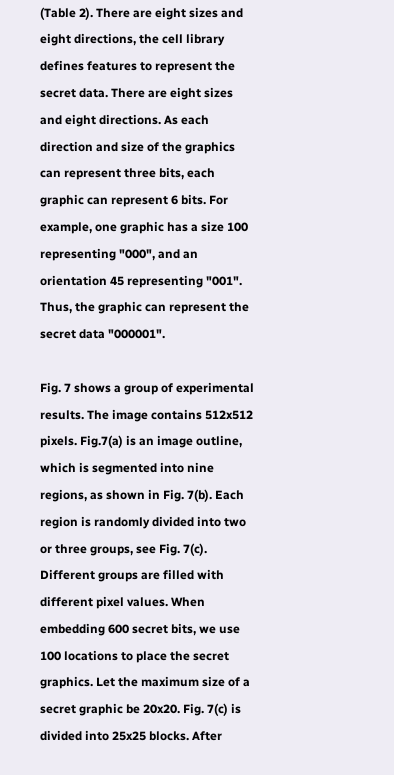(Table 2). There are eight sizes and eight directions, the cell library defines features to represent the secret data. There are eight sizes and eight directions. As each direction and size of the graphics can represent three bits, each graphic can represent 6 bits. For example, one graphic has a size 100 representing "000", and an orientation 45 representing "001". Thus, the graphic can represent the secret data "000001".

Fig. 7 shows a group of experimental results. The image contains 512x512 pixels. Fig.7(a) is an image outline, which is segmented into nine regions, as shown in Fig. 7(b). Each region is randomly divided into two or three groups, see Fig. 7(c). Different groups are filled with different pixel values. When embedding 600 secret bits, we use 100 locations to place the secret graphics. Let the maximum size of a secret graphic be 20x20. Fig. 7(c) is divided into 25x25 blocks. After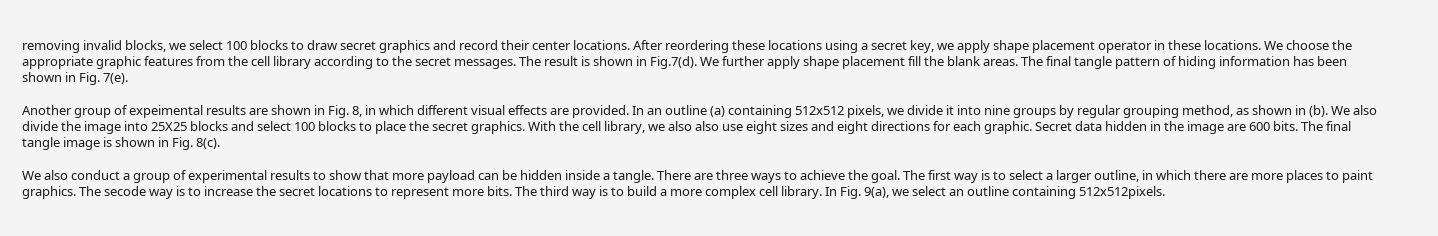removing invalid blocks, we select 100 blocks to draw secret graphics and record their center locations. After reordering these locations using a secret key, we apply shape placement operator in these locations. We choose the appropriate graphic features from the cell library according to the secret messages. The result is shown in Fig.7(d). We further apply shape placement fill the blank areas. The final tangle pattern of hiding information has been shown in Fig. 7(e).

Another group of expeimental results are shown in Fig. 8, in which different visual effects are provided. In an outline (a) containing 512x512 pixels, we divide it into nine groups by regular grouping method, as shown in (b). We also divide the image into 25X25 blocks and select 100 blocks to place the secret graphics. With the cell library, we also also use eight sizes and eight directions for each graphic. Secret data hidden in the image are 600 bits. The final tangle image is shown in Fig. 8(c).

We also conduct a group of experimental results to show that more payload can be hidden inside a tangle. There are three ways to achieve the goal. The first way is to select a larger outline, in which there are more places to paint graphics. The secode way is to increase the secret locations to represent more bits. The third way is to build a more complex cell library. In Fig. 9(a), we select an outline containing 512x512pixels.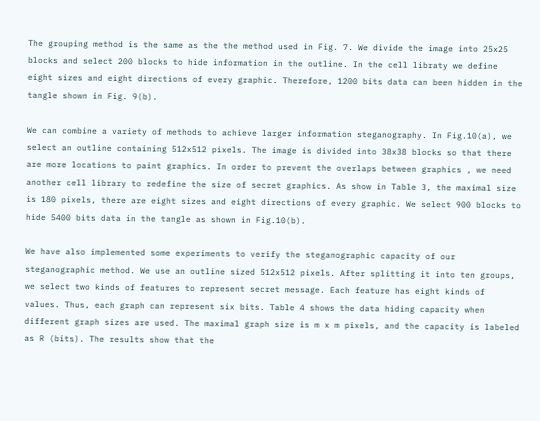The grouping method is the same as the the method used in Fig. 7. We divide the image into 25x25 blocks and select 200 blocks to hide information in the outline. In the cell libraty we define eight sizes and eight directions of every graphic. Therefore, 1200 bits data can been hidden in the tangle shown in Fig. 9(b).

We can combine a variety of methods to achieve larger information steganography. In Fig.10(a), we select an outline containing 512x512 pixels. The image is divided into 38x38 blocks so that there are more locations to paint graphics. In order to prevent the overlaps between graphics , we need another cell library to redefine the size of secret graphics. As show in Table 3, the maximal size is 180 pixels, there are eight sizes and eight directions of every graphic. We select 900 blocks to hide 5400 bits data in the tangle as shown in Fig.10(b).

We have also implemented some experiments to verify the steganographic capacity of our steganographic method. We use an outline sized 512x512 pixels. After splitting it into ten groups, we select two kinds of features to represent secret message. Each feature has eight kinds of values. Thus, each graph can represent six bits. Table 4 shows the data hiding capacity when different graph sizes are used. The maximal graph size is m x m pixels, and the capacity is labeled as R (bits). The results show that the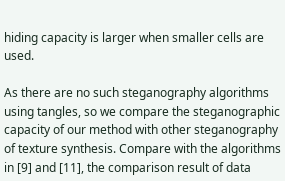hiding capacity is larger when smaller cells are used.

As there are no such steganography algorithms using tangles, so we compare the steganographic capacity of our method with other steganography of texture synthesis. Compare with the algorithms in [9] and [11], the comparison result of data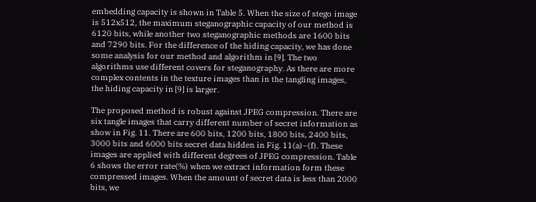embedding capacity is shown in Table 5. When the size of stego image is 512x512, the maximum steganographic capacity of our method is 6120 bits, while another two steganographic methods are 1600 bits and 7290 bits. For the difference of the hiding capacity, we has done some analysis for our method and algorithm in [9]. The two algorithms use different covers for steganography. As there are more complex contents in the texture images than in the tangling images, the hiding capacity in [9] is larger.

The proposed method is robust against JPEG compression. There are six tangle images that carry different number of secret information as show in Fig. 11. There are 600 bits, 1200 bits, 1800 bits, 2400 bits, 3000 bits and 6000 bits secret data hidden in Fig. 11(a)~(f). These images are applied with different degrees of JPEG compression. Table 6 shows the error rate(%) when we extract information form these compressed images. When the amount of secret data is less than 2000 bits, we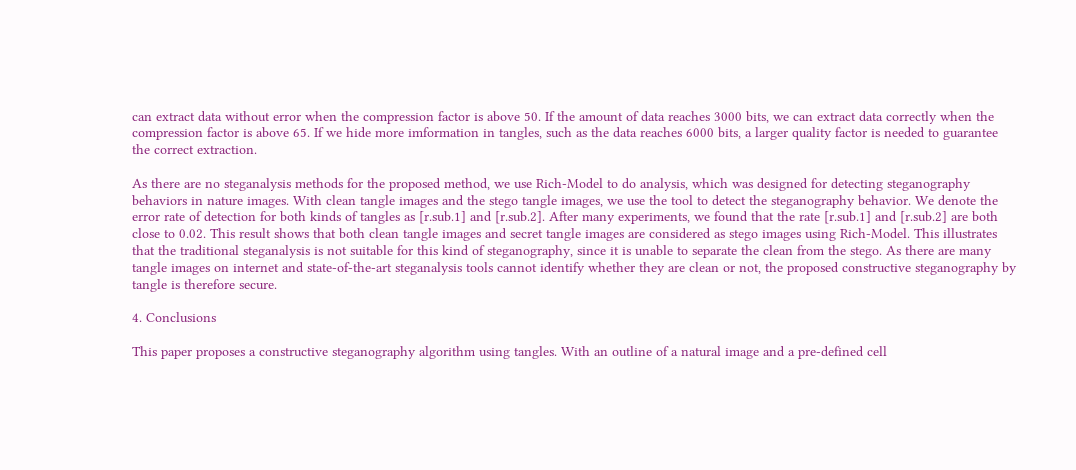can extract data without error when the compression factor is above 50. If the amount of data reaches 3000 bits, we can extract data correctly when the compression factor is above 65. If we hide more imformation in tangles, such as the data reaches 6000 bits, a larger quality factor is needed to guarantee the correct extraction.

As there are no steganalysis methods for the proposed method, we use Rich-Model to do analysis, which was designed for detecting steganography behaviors in nature images. With clean tangle images and the stego tangle images, we use the tool to detect the steganography behavior. We denote the error rate of detection for both kinds of tangles as [r.sub.1] and [r.sub.2]. After many experiments, we found that the rate [r.sub.1] and [r.sub.2] are both close to 0.02. This result shows that both clean tangle images and secret tangle images are considered as stego images using Rich-Model. This illustrates that the traditional steganalysis is not suitable for this kind of steganography, since it is unable to separate the clean from the stego. As there are many tangle images on internet and state-of-the-art steganalysis tools cannot identify whether they are clean or not, the proposed constructive steganography by tangle is therefore secure.

4. Conclusions

This paper proposes a constructive steganography algorithm using tangles. With an outline of a natural image and a pre-defined cell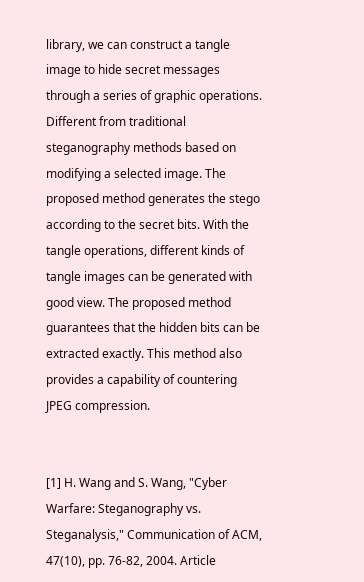library, we can construct a tangle image to hide secret messages through a series of graphic operations. Different from traditional steganography methods based on modifying a selected image. The proposed method generates the stego according to the secret bits. With the tangle operations, different kinds of tangle images can be generated with good view. The proposed method guarantees that the hidden bits can be extracted exactly. This method also provides a capability of countering JPEG compression.


[1] H. Wang and S. Wang, "Cyber Warfare: Steganography vs. Steganalysis," Communication of ACM, 47(10), pp. 76-82, 2004. Article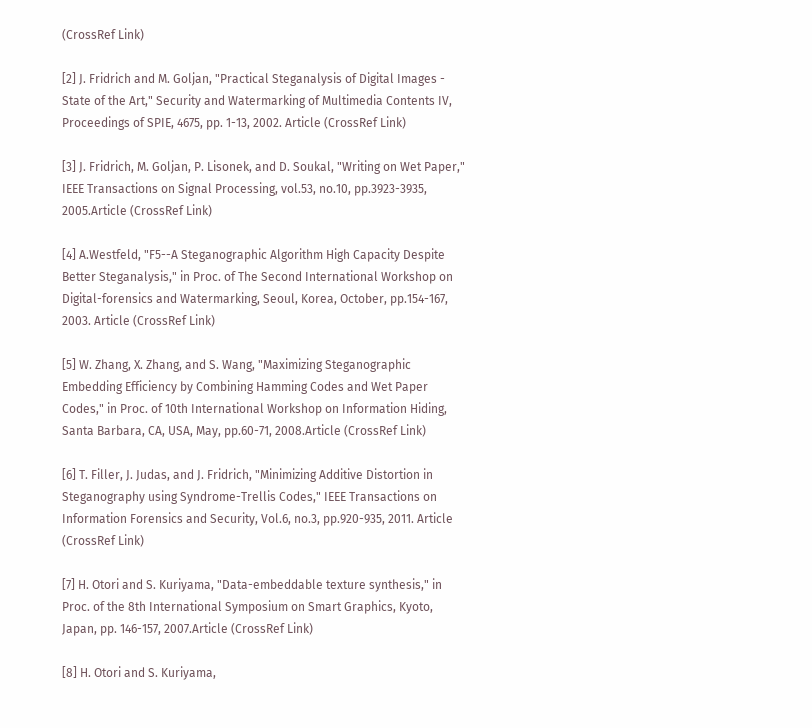(CrossRef Link)

[2] J. Fridrich and M. Goljan, "Practical Steganalysis of Digital Images - State of the Art," Security and Watermarking of Multimedia Contents IV, Proceedings of SPIE, 4675, pp. 1-13, 2002. Article (CrossRef Link)

[3] J. Fridrich, M. Goljan, P. Lisonek, and D. Soukal, "Writing on Wet Paper," IEEE Transactions on Signal Processing, vol.53, no.10, pp.3923-3935, 2005.Article (CrossRef Link)

[4] A.Westfeld, "F5--A Steganographic Algorithm High Capacity Despite Better Steganalysis," in Proc. of The Second International Workshop on Digital-forensics and Watermarking, Seoul, Korea, October, pp.154-167, 2003. Article (CrossRef Link)

[5] W. Zhang, X. Zhang, and S. Wang, "Maximizing Steganographic Embedding Efficiency by Combining Hamming Codes and Wet Paper Codes," in Proc. of 10th International Workshop on Information Hiding, Santa Barbara, CA, USA, May, pp.60-71, 2008.Article (CrossRef Link)

[6] T. Filler, J. Judas, and J. Fridrich, "Minimizing Additive Distortion in Steganography using Syndrome-Trellis Codes," IEEE Transactions on Information Forensics and Security, Vol.6, no.3, pp.920-935, 2011. Article (CrossRef Link)

[7] H. Otori and S. Kuriyama, "Data-embeddable texture synthesis," in Proc. of the 8th International Symposium on Smart Graphics, Kyoto, Japan, pp. 146-157, 2007.Article (CrossRef Link)

[8] H. Otori and S. Kuriyama,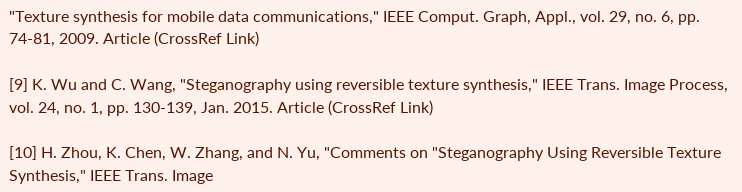"Texture synthesis for mobile data communications," IEEE Comput. Graph, Appl., vol. 29, no. 6, pp. 74-81, 2009. Article (CrossRef Link)

[9] K. Wu and C. Wang, "Steganography using reversible texture synthesis," IEEE Trans. Image Process, vol. 24, no. 1, pp. 130-139, Jan. 2015. Article (CrossRef Link)

[10] H. Zhou, K. Chen, W. Zhang, and N. Yu, "Comments on "Steganography Using Reversible Texture Synthesis," IEEE Trans. Image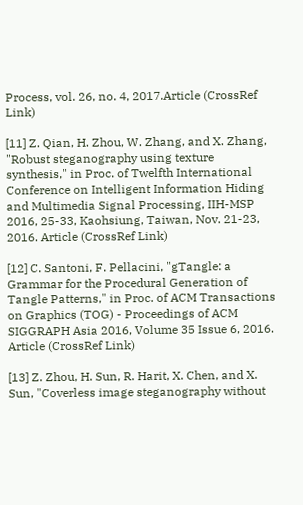Process, vol. 26, no. 4, 2017.Article (CrossRef Link)

[11] Z. Qian, H. Zhou, W. Zhang, and X. Zhang, "Robust steganography using texture synthesis," in Proc. of Twelfth International Conference on Intelligent Information Hiding and Multimedia Signal Processing, IIH-MSP 2016, 25-33, Kaohsiung, Taiwan, Nov. 21-23, 2016. Article (CrossRef Link)

[12] C. Santoni, F. Pellacini, "gTangle: a Grammar for the Procedural Generation of Tangle Patterns," in Proc. of ACM Transactions on Graphics (TOG) - Proceedings of ACM SIGGRAPH Asia 2016, Volume 35 Issue 6, 2016. Article (CrossRef Link)

[13] Z. Zhou, H. Sun, R. Harit, X. Chen, and X. Sun, "Coverless image steganography without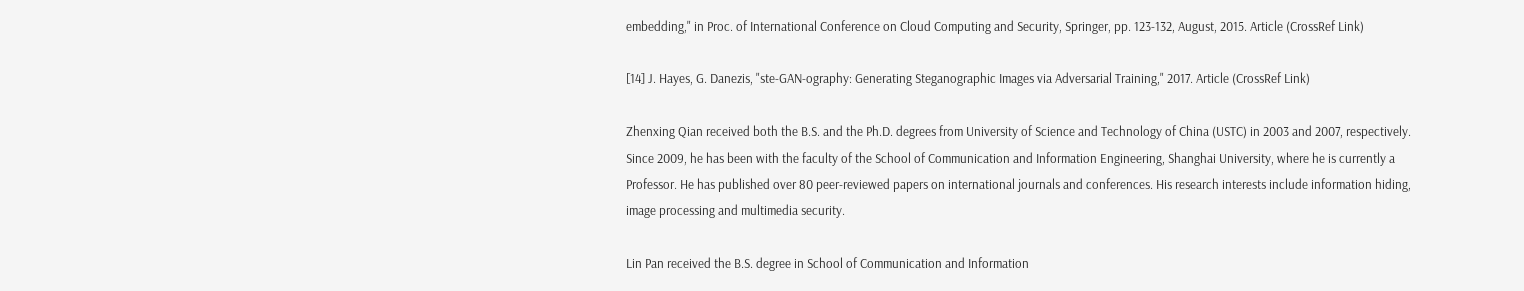embedding," in Proc. of International Conference on Cloud Computing and Security, Springer, pp. 123-132, August, 2015. Article (CrossRef Link)

[14] J. Hayes, G. Danezis, "ste-GAN-ography: Generating Steganographic Images via Adversarial Training," 2017. Article (CrossRef Link)

Zhenxing Qian received both the B.S. and the Ph.D. degrees from University of Science and Technology of China (USTC) in 2003 and 2007, respectively. Since 2009, he has been with the faculty of the School of Communication and Information Engineering, Shanghai University, where he is currently a Professor. He has published over 80 peer-reviewed papers on international journals and conferences. His research interests include information hiding, image processing and multimedia security.

Lin Pan received the B.S. degree in School of Communication and Information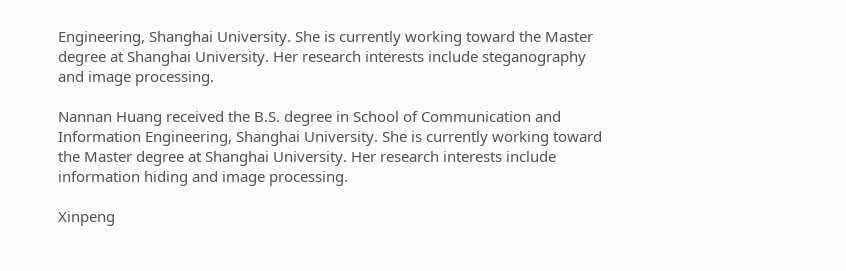Engineering, Shanghai University. She is currently working toward the Master degree at Shanghai University. Her research interests include steganography and image processing.

Nannan Huang received the B.S. degree in School of Communication and Information Engineering, Shanghai University. She is currently working toward the Master degree at Shanghai University. Her research interests include information hiding and image processing.

Xinpeng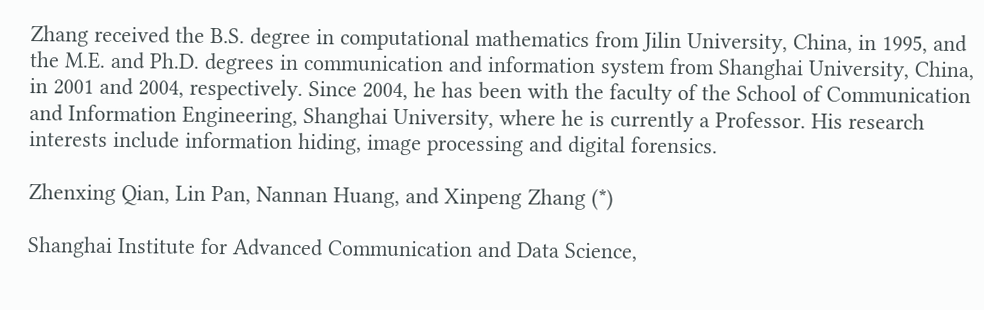Zhang received the B.S. degree in computational mathematics from Jilin University, China, in 1995, and the M.E. and Ph.D. degrees in communication and information system from Shanghai University, China, in 2001 and 2004, respectively. Since 2004, he has been with the faculty of the School of Communication and Information Engineering, Shanghai University, where he is currently a Professor. His research interests include information hiding, image processing and digital forensics.

Zhenxing Qian, Lin Pan, Nannan Huang, and Xinpeng Zhang (*)

Shanghai Institute for Advanced Communication and Data Science,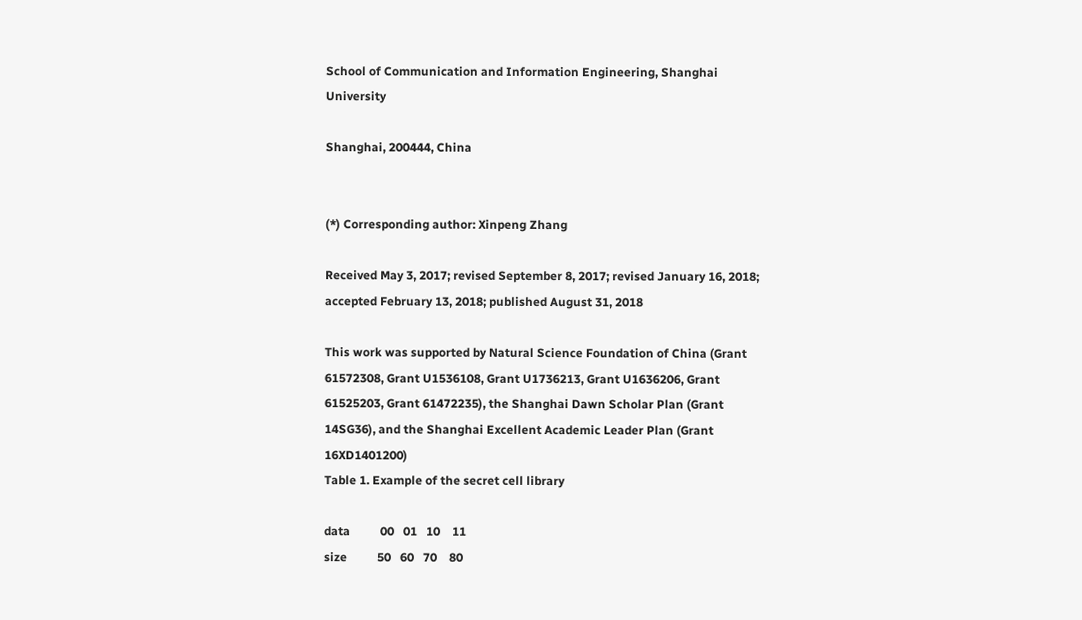School of Communication and Information Engineering, Shanghai University

Shanghai, 200444, China


(*) Corresponding author: Xinpeng Zhang

Received May 3, 2017; revised September 8, 2017; revised January 16, 2018; accepted February 13, 2018; published August 31, 2018

This work was supported by Natural Science Foundation of China (Grant 61572308, Grant U1536108, Grant U1736213, Grant U1636206, Grant 61525203, Grant 61472235), the Shanghai Dawn Scholar Plan (Grant 14SG36), and the Shanghai Excellent Academic Leader Plan (Grant 16XD1401200)
Table 1. Example of the secret cell library

data          00   01   10    11
size          50   60   70    80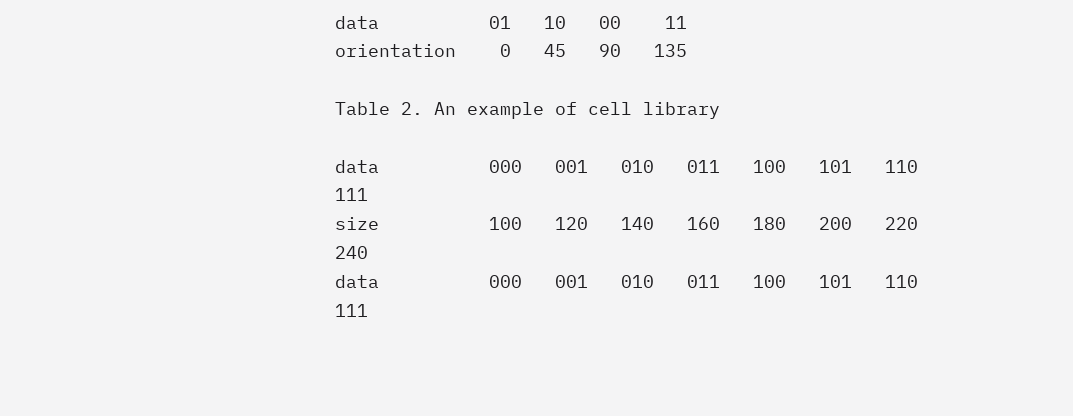data          01   10   00    11
orientation    0   45   90   135

Table 2. An example of cell library

data          000   001   010   011   100   101   110   111
size          100   120   140   160   180   200   220   240
data          000   001   010   011   100   101   110   111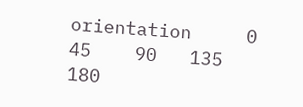orientation     0    45    90   135   180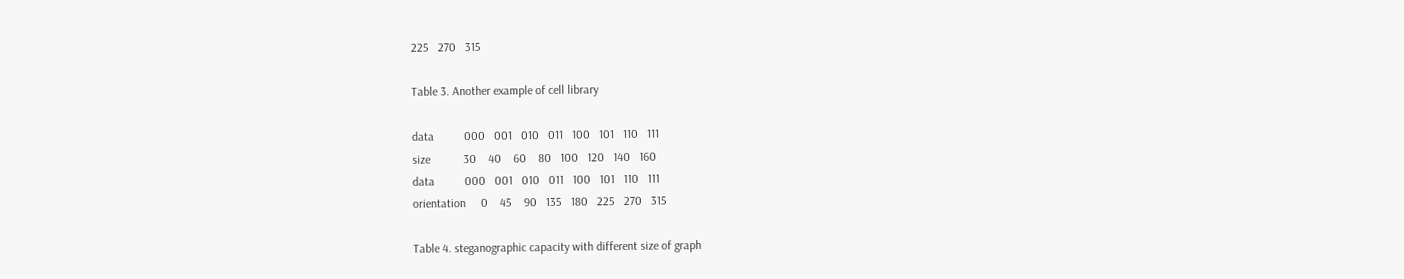225   270   315

Table 3. Another example of cell library

data          000   001   010   011   100   101   110   111
size           30    40    60    80   100   120   140   160
data          000   001   010   011   100   101   110   111
orientation     0    45    90   135   180   225   270   315

Table 4. steganographic capacity with different size of graph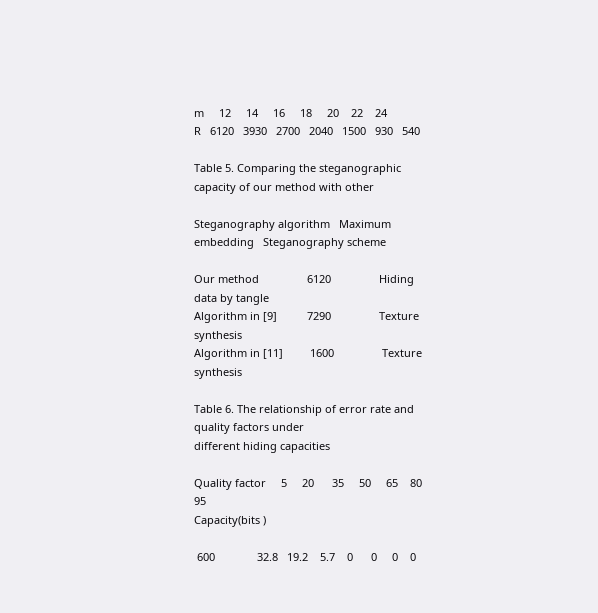m     12     14     16     18     20    22    24
R   6120   3930   2700   2040   1500   930   540

Table 5. Comparing the steganographic capacity of our method with other

Steganography algorithm   Maximum embedding   Steganography scheme

Our method                6120                Hiding data by tangle
Algorithm in [9]          7290                Texture synthesis
Algorithm in [11]         1600                Texture synthesis

Table 6. The relationship of error rate and quality factors under
different hiding capacities

Quality factor     5     20      35     50     65    80   95
Capacity(bits )

 600              32.8   19.2    5.7    0      0     0    0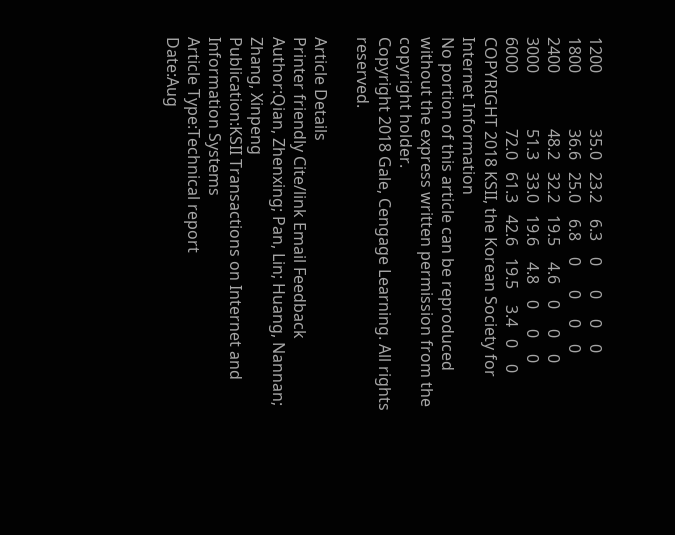1200              35.0   23.2    6.3    0      0     0    0
1800              36.6   25.0    6.8    0      0     0    0
2400              48.2   32.2   19.5    4.6    0     0    0
3000              51.3   33.0   19.6    4.8    0     0    0
6000              72.0   61.3   42.6   19.5    3.4   0    0
COPYRIGHT 2018 KSII, the Korean Society for Internet Information
No portion of this article can be reproduced without the express written permission from the copyright holder.
Copyright 2018 Gale, Cengage Learning. All rights reserved.

Article Details
Printer friendly Cite/link Email Feedback
Author:Qian, Zhenxing; Pan, Lin; Huang, Nannan; Zhang, Xinpeng
Publication:KSII Transactions on Internet and Information Systems
Article Type:Technical report
Date:Aug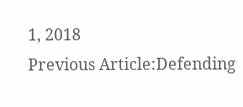1, 2018
Previous Article:Defending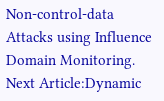Non-control-data Attacks using Influence Domain Monitoring.
Next Article:Dynamic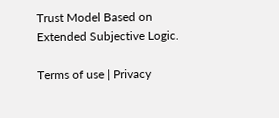Trust Model Based on Extended Subjective Logic.

Terms of use | Privacy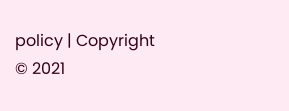policy | Copyright © 2021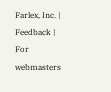Farlex, Inc. | Feedback | For webmasters